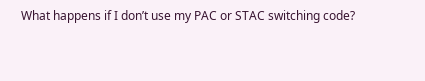What happens if I don’t use my PAC or STAC switching code?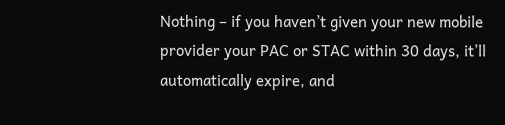Nothing – if you haven’t given your new mobile provider your PAC or STAC within 30 days, it’ll automatically expire, and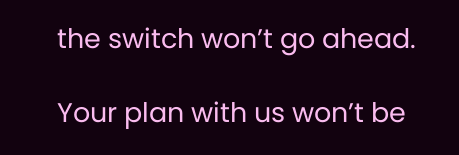the switch won’t go ahead.

Your plan with us won’t be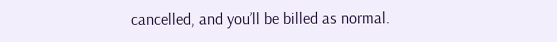cancelled, and you’ll be billed as normal.